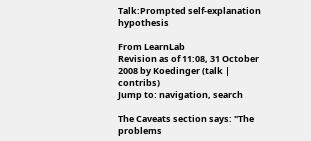Talk:Prompted self-explanation hypothesis

From LearnLab
Revision as of 11:08, 31 October 2008 by Koedinger (talk | contribs)
Jump to: navigation, search

The Caveats section says: "The problems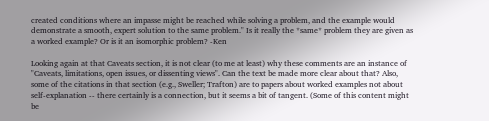created conditions where an impasse might be reached while solving a problem, and the example would demonstrate a smooth, expert solution to the same problem." Is it really the *same* problem they are given as a worked example? Or is it an isomorphic problem? -Ken

Looking again at that Caveats section, it is not clear (to me at least) why these comments are an instance of "Caveats, limitations, open issues, or dissenting views". Can the text be made more clear about that? Also, some of the citations in that section (e.g., Sweller; Trafton) are to papers about worked examples not about self-explanation -- there certainly is a connection, but it seems a bit of tangent. (Some of this content might be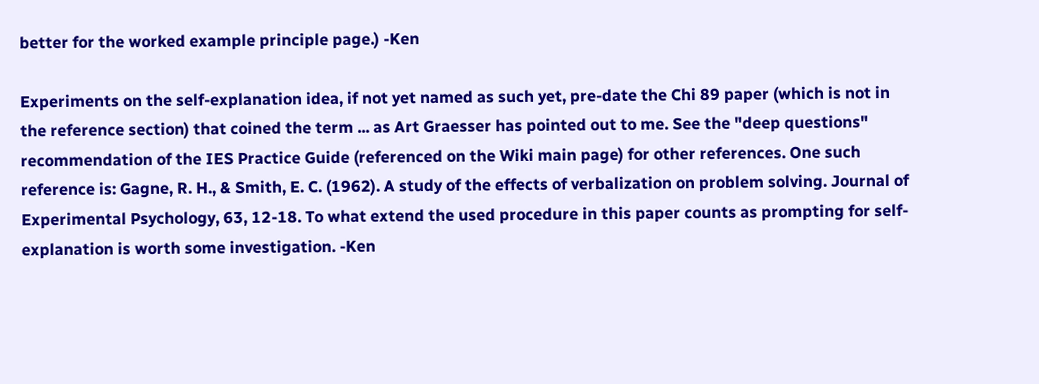better for the worked example principle page.) -Ken

Experiments on the self-explanation idea, if not yet named as such yet, pre-date the Chi 89 paper (which is not in the reference section) that coined the term ... as Art Graesser has pointed out to me. See the "deep questions" recommendation of the IES Practice Guide (referenced on the Wiki main page) for other references. One such reference is: Gagne, R. H., & Smith, E. C. (1962). A study of the effects of verbalization on problem solving. Journal of Experimental Psychology, 63, 12-18. To what extend the used procedure in this paper counts as prompting for self-explanation is worth some investigation. -Ken